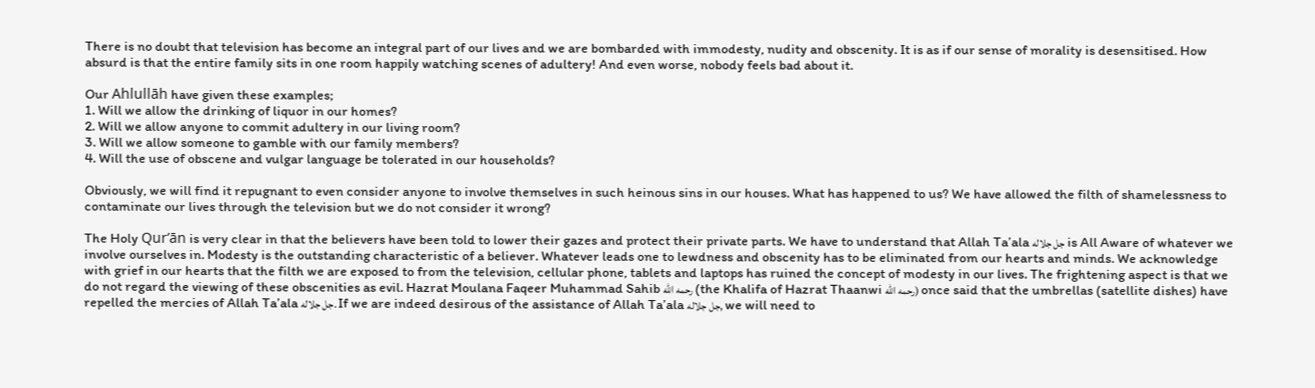There is no doubt that television has become an integral part of our lives and we are bombarded with immodesty, nudity and obscenity. It is as if our sense of morality is desensitised. How absurd is that the entire family sits in one room happily watching scenes of adultery! And even worse, nobody feels bad about it.

Our Ahlullāh have given these examples;
1. Will we allow the drinking of liquor in our homes?
2. Will we allow anyone to commit adultery in our living room?
3. Will we allow someone to gamble with our family members?
4. Will the use of obscene and vulgar language be tolerated in our households?

Obviously, we will find it repugnant to even consider anyone to involve themselves in such heinous sins in our houses. What has happened to us? We have allowed the filth of shamelessness to contaminate our lives through the television but we do not consider it wrong?

The Holy Qur’ān is very clear in that the believers have been told to lower their gazes and protect their private parts. We have to understand that Allah Ta’ala جل جلاله is All Aware of whatever we involve ourselves in. Modesty is the outstanding characteristic of a believer. Whatever leads one to lewdness and obscenity has to be eliminated from our hearts and minds. We acknowledge with grief in our hearts that the filth we are exposed to from the television, cellular phone, tablets and laptops has ruined the concept of modesty in our lives. The frightening aspect is that we do not regard the viewing of these obscenities as evil. Hazrat Moulana Faqeer Muhammad Sahib رحمه الله (the Khalifa of Hazrat Thaanwi رحمه الله) once said that the umbrellas (satellite dishes) have repelled the mercies of Allah Ta’ala جل جلاله. If we are indeed desirous of the assistance of Allah Ta’ala جل جلاله, we will need to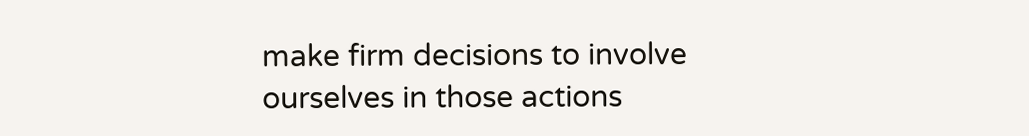make firm decisions to involve ourselves in those actions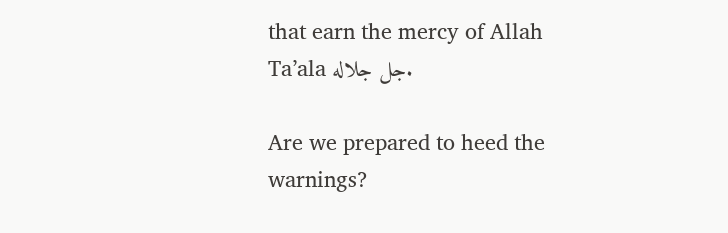that earn the mercy of Allah Ta’ala جل جلاله.

Are we prepared to heed the warnings?